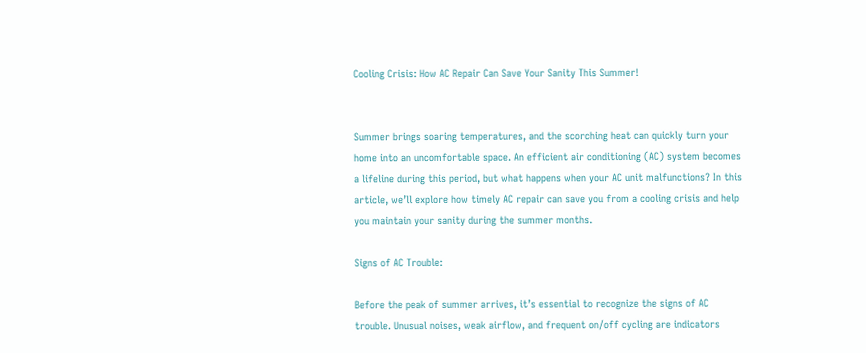Cooling Crisis: How AC Repair Can Save Your Sanity This Summer!


Summer brings soaring temperatures, and the scorching heat can quickly turn your home into an uncomfortable space. An efficient air conditioning (AC) system becomes a lifeline during this period, but what happens when your AC unit malfunctions? In this article, we’ll explore how timely AC repair can save you from a cooling crisis and help you maintain your sanity during the summer months.

Signs of AC Trouble:

Before the peak of summer arrives, it’s essential to recognize the signs of AC trouble. Unusual noises, weak airflow, and frequent on/off cycling are indicators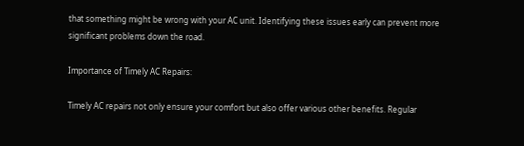that something might be wrong with your AC unit. Identifying these issues early can prevent more significant problems down the road.

Importance of Timely AC Repairs:

Timely AC repairs not only ensure your comfort but also offer various other benefits. Regular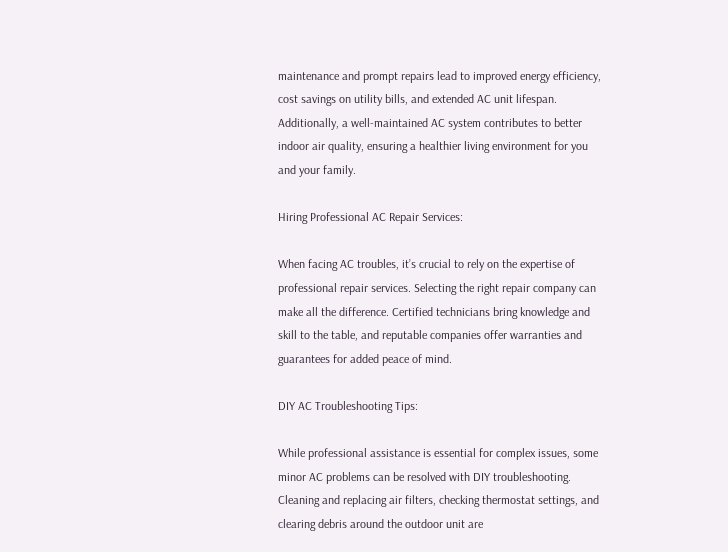maintenance and prompt repairs lead to improved energy efficiency, cost savings on utility bills, and extended AC unit lifespan. Additionally, a well-maintained AC system contributes to better indoor air quality, ensuring a healthier living environment for you and your family.

Hiring Professional AC Repair Services:

When facing AC troubles, it’s crucial to rely on the expertise of professional repair services. Selecting the right repair company can make all the difference. Certified technicians bring knowledge and skill to the table, and reputable companies offer warranties and guarantees for added peace of mind.

DIY AC Troubleshooting Tips:

While professional assistance is essential for complex issues, some minor AC problems can be resolved with DIY troubleshooting. Cleaning and replacing air filters, checking thermostat settings, and clearing debris around the outdoor unit are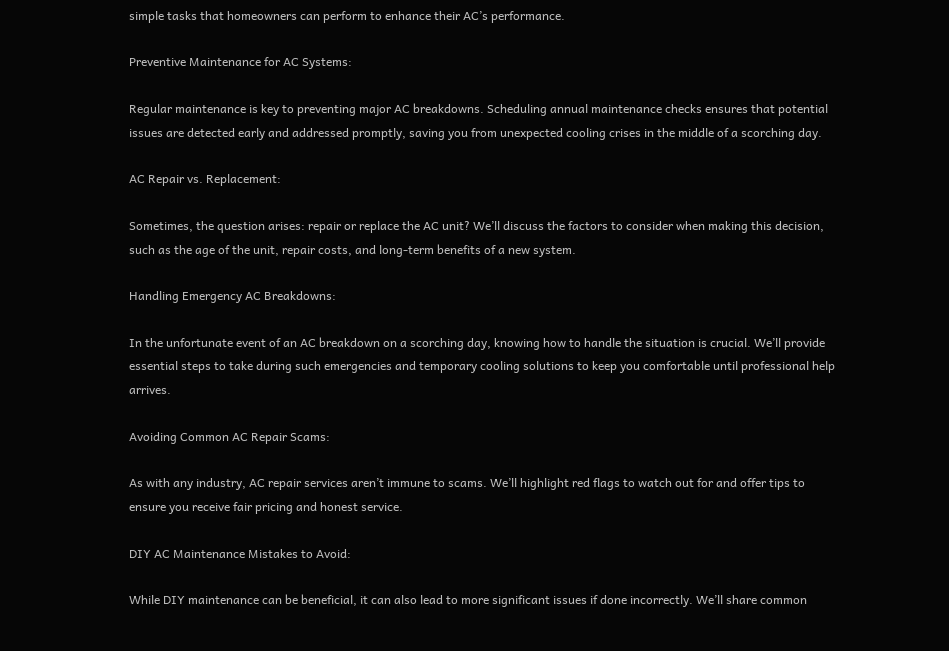simple tasks that homeowners can perform to enhance their AC’s performance.

Preventive Maintenance for AC Systems:

Regular maintenance is key to preventing major AC breakdowns. Scheduling annual maintenance checks ensures that potential issues are detected early and addressed promptly, saving you from unexpected cooling crises in the middle of a scorching day.

AC Repair vs. Replacement:

Sometimes, the question arises: repair or replace the AC unit? We’ll discuss the factors to consider when making this decision, such as the age of the unit, repair costs, and long-term benefits of a new system.

Handling Emergency AC Breakdowns:

In the unfortunate event of an AC breakdown on a scorching day, knowing how to handle the situation is crucial. We’ll provide essential steps to take during such emergencies and temporary cooling solutions to keep you comfortable until professional help arrives.

Avoiding Common AC Repair Scams:

As with any industry, AC repair services aren’t immune to scams. We’ll highlight red flags to watch out for and offer tips to ensure you receive fair pricing and honest service.

DIY AC Maintenance Mistakes to Avoid:

While DIY maintenance can be beneficial, it can also lead to more significant issues if done incorrectly. We’ll share common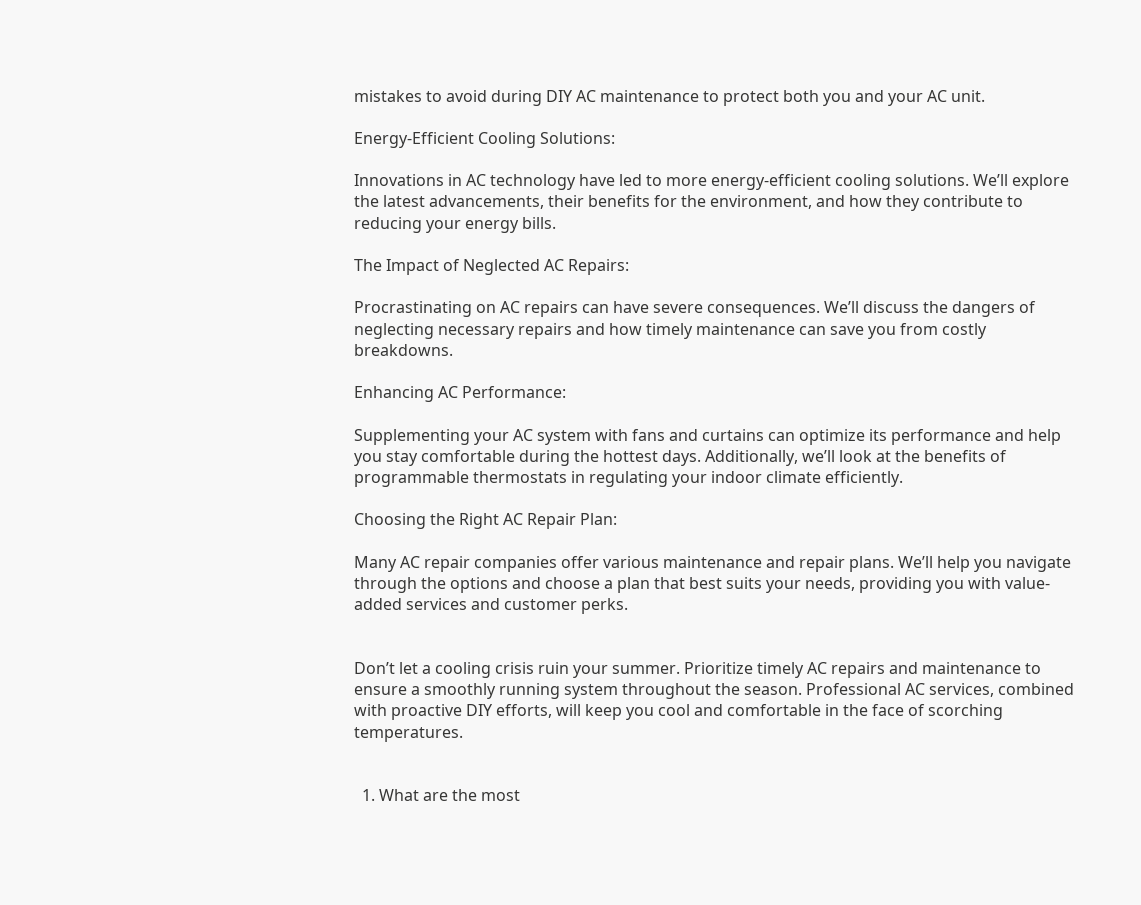mistakes to avoid during DIY AC maintenance to protect both you and your AC unit.

Energy-Efficient Cooling Solutions:

Innovations in AC technology have led to more energy-efficient cooling solutions. We’ll explore the latest advancements, their benefits for the environment, and how they contribute to reducing your energy bills.

The Impact of Neglected AC Repairs:

Procrastinating on AC repairs can have severe consequences. We’ll discuss the dangers of neglecting necessary repairs and how timely maintenance can save you from costly breakdowns.

Enhancing AC Performance:

Supplementing your AC system with fans and curtains can optimize its performance and help you stay comfortable during the hottest days. Additionally, we’ll look at the benefits of programmable thermostats in regulating your indoor climate efficiently.

Choosing the Right AC Repair Plan:

Many AC repair companies offer various maintenance and repair plans. We’ll help you navigate through the options and choose a plan that best suits your needs, providing you with value-added services and customer perks.


Don’t let a cooling crisis ruin your summer. Prioritize timely AC repairs and maintenance to ensure a smoothly running system throughout the season. Professional AC services, combined with proactive DIY efforts, will keep you cool and comfortable in the face of scorching temperatures.


  1. What are the most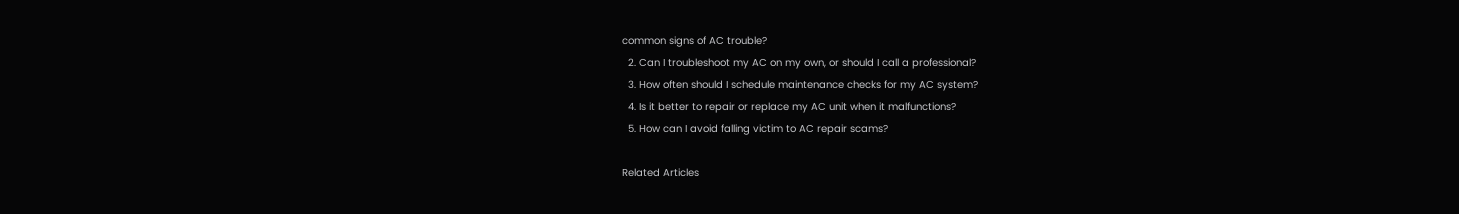common signs of AC trouble?
  2. Can I troubleshoot my AC on my own, or should I call a professional?
  3. How often should I schedule maintenance checks for my AC system?
  4. Is it better to repair or replace my AC unit when it malfunctions?
  5. How can I avoid falling victim to AC repair scams?

Related Articles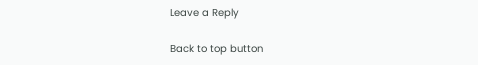Leave a Reply

Back to top button